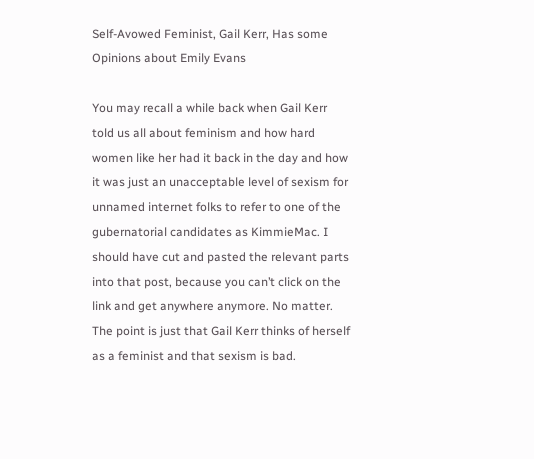Self-Avowed Feminist, Gail Kerr, Has some Opinions about Emily Evans

You may recall a while back when Gail Kerr told us all about feminism and how hard women like her had it back in the day and how it was just an unacceptable level of sexism for unnamed internet folks to refer to one of the gubernatorial candidates as KimmieMac. I should have cut and pasted the relevant parts into that post, because you can’t click on the link and get anywhere anymore. No matter. The point is just that Gail Kerr thinks of herself as a feminist and that sexism is bad.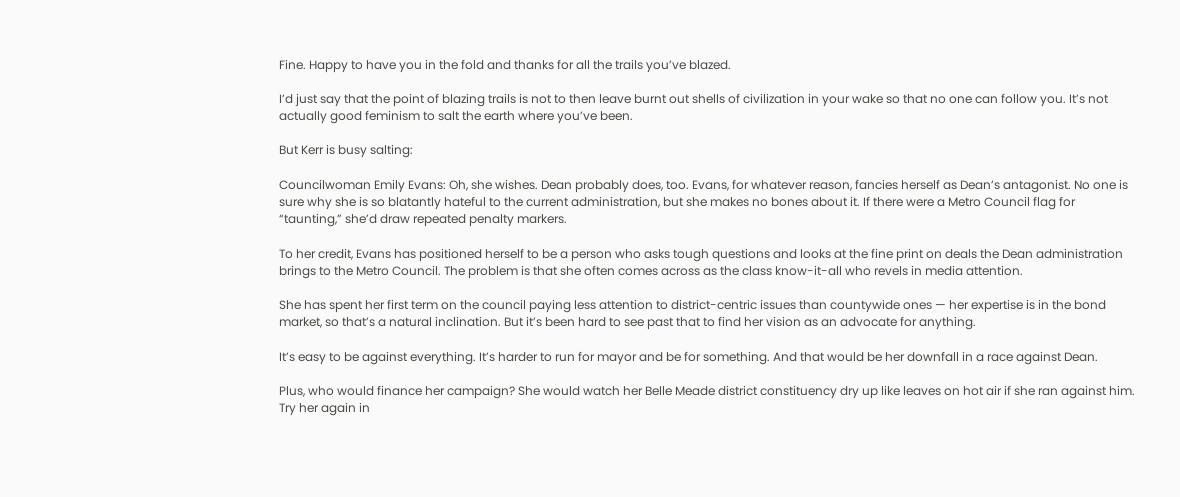Fine. Happy to have you in the fold and thanks for all the trails you’ve blazed.

I’d just say that the point of blazing trails is not to then leave burnt out shells of civilization in your wake so that no one can follow you. It’s not actually good feminism to salt the earth where you’ve been.

But Kerr is busy salting:

Councilwoman Emily Evans: Oh, she wishes. Dean probably does, too. Evans, for whatever reason, fancies herself as Dean’s antagonist. No one is sure why she is so blatantly hateful to the current administration, but she makes no bones about it. If there were a Metro Council flag for “taunting,” she’d draw repeated penalty markers.

To her credit, Evans has positioned herself to be a person who asks tough questions and looks at the fine print on deals the Dean administration brings to the Metro Council. The problem is that she often comes across as the class know-it-all who revels in media attention.

She has spent her first term on the council paying less attention to district-centric issues than countywide ones — her expertise is in the bond market, so that’s a natural inclination. But it’s been hard to see past that to find her vision as an advocate for anything.

It’s easy to be against everything. It’s harder to run for mayor and be for something. And that would be her downfall in a race against Dean.

Plus, who would finance her campaign? She would watch her Belle Meade district constituency dry up like leaves on hot air if she ran against him. Try her again in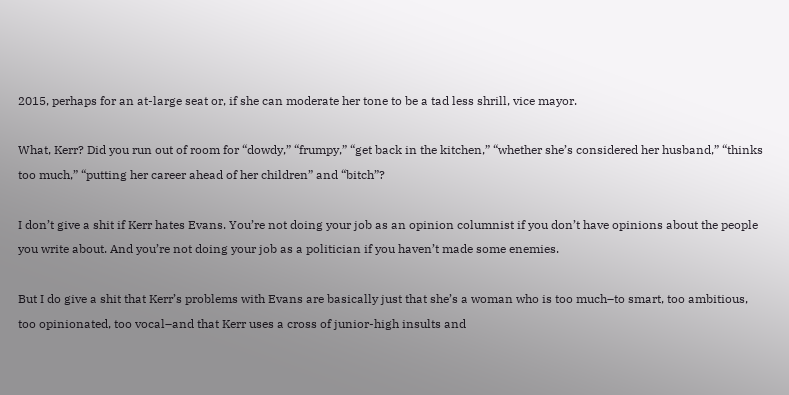2015, perhaps for an at-large seat or, if she can moderate her tone to be a tad less shrill, vice mayor.

What, Kerr? Did you run out of room for “dowdy,” “frumpy,” “get back in the kitchen,” “whether she’s considered her husband,” “thinks too much,” “putting her career ahead of her children” and “bitch”?

I don’t give a shit if Kerr hates Evans. You’re not doing your job as an opinion columnist if you don’t have opinions about the people you write about. And you’re not doing your job as a politician if you haven’t made some enemies.

But I do give a shit that Kerr’s problems with Evans are basically just that she’s a woman who is too much–to smart, too ambitious, too opinionated, too vocal–and that Kerr uses a cross of junior-high insults and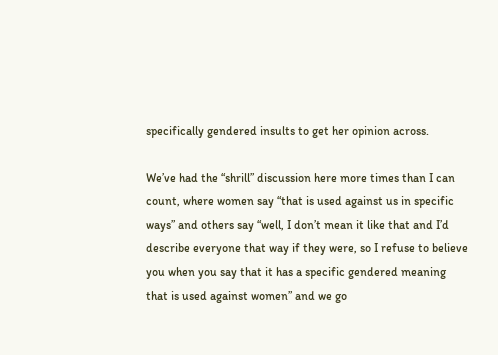specifically gendered insults to get her opinion across.

We’ve had the “shrill” discussion here more times than I can count, where women say “that is used against us in specific ways” and others say “well, I don’t mean it like that and I’d describe everyone that way if they were, so I refuse to believe you when you say that it has a specific gendered meaning that is used against women” and we go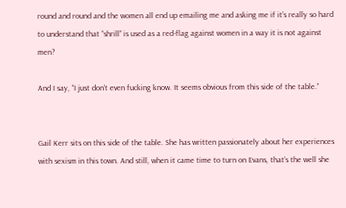round and round and the women all end up emailing me and asking me if it’s really so hard to understand that “shrill” is used as a red-flag against women in a way it is not against men?

And I say, “I just don’t even fucking know. It seems obvious from this side of the table.”


Gail Kerr sits on this side of the table. She has written passionately about her experiences with sexism in this town. And still, when it came time to turn on Evans, that’s the well she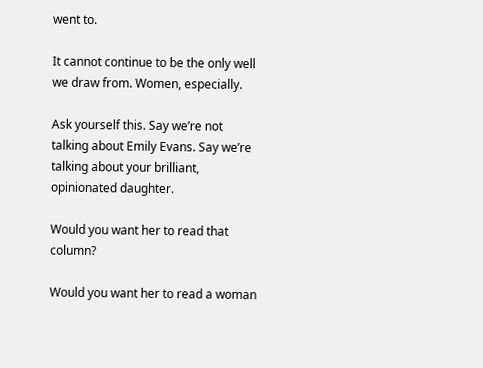went to.

It cannot continue to be the only well we draw from. Women, especially.

Ask yourself this. Say we’re not talking about Emily Evans. Say we’re talking about your brilliant, opinionated daughter.

Would you want her to read that column?

Would you want her to read a woman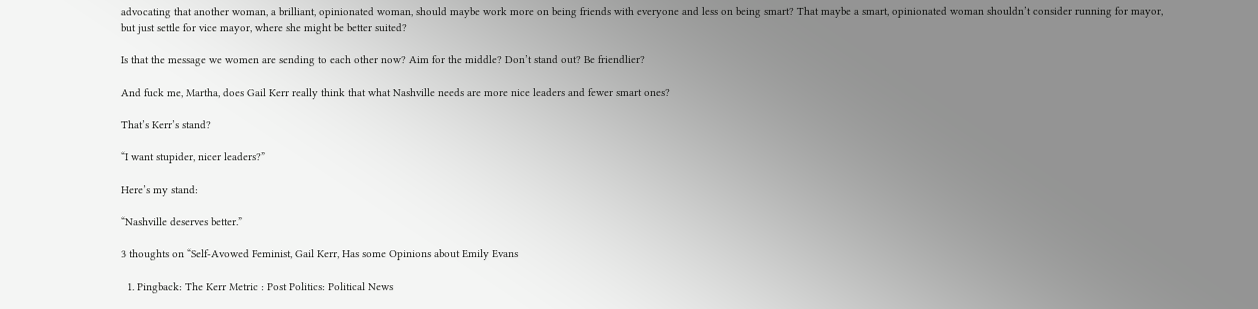advocating that another woman, a brilliant, opinionated woman, should maybe work more on being friends with everyone and less on being smart? That maybe a smart, opinionated woman shouldn’t consider running for mayor, but just settle for vice mayor, where she might be better suited?

Is that the message we women are sending to each other now? Aim for the middle? Don’t stand out? Be friendlier?

And fuck me, Martha, does Gail Kerr really think that what Nashville needs are more nice leaders and fewer smart ones?

That’s Kerr’s stand?

“I want stupider, nicer leaders?”

Here’s my stand:

“Nashville deserves better.”

3 thoughts on “Self-Avowed Feminist, Gail Kerr, Has some Opinions about Emily Evans

  1. Pingback: The Kerr Metric : Post Politics: Political News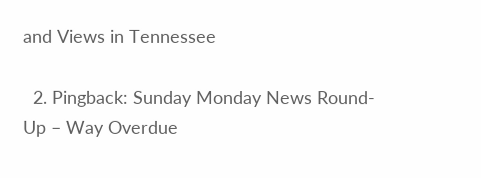and Views in Tennessee

  2. Pingback: Sunday Monday News Round-Up – Way Overdue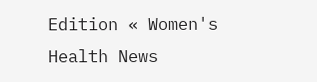Edition « Women's Health News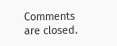Comments are closed.